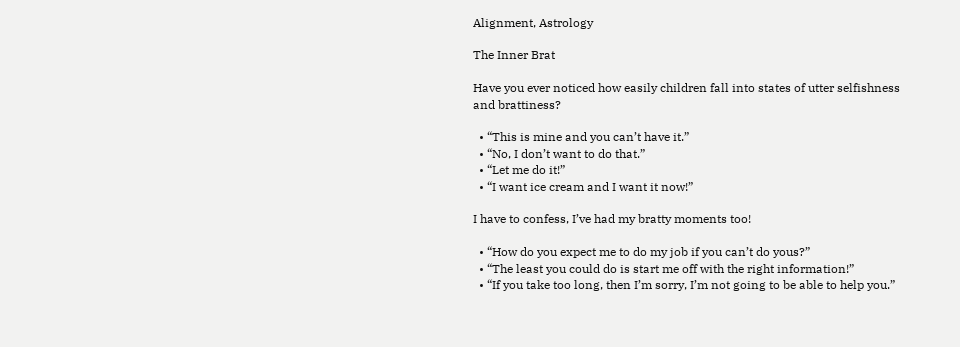Alignment, Astrology

The Inner Brat

Have you ever noticed how easily children fall into states of utter selfishness and brattiness?

  • “This is mine and you can’t have it.”
  • “No, I don’t want to do that.”
  • “Let me do it!”
  • “I want ice cream and I want it now!”

I have to confess, I’ve had my bratty moments too!

  • “How do you expect me to do my job if you can’t do yous?”
  • “The least you could do is start me off with the right information!”
  • “If you take too long, then I’m sorry, I’m not going to be able to help you.”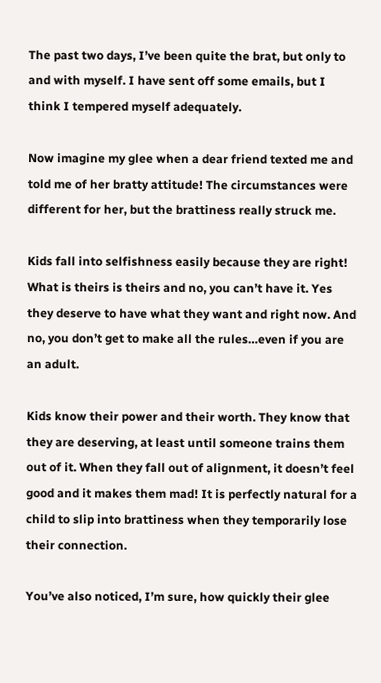The past two days, I’ve been quite the brat, but only to and with myself. I have sent off some emails, but I think I tempered myself adequately.

Now imagine my glee when a dear friend texted me and told me of her bratty attitude! The circumstances were different for her, but the brattiness really struck me.

Kids fall into selfishness easily because they are right! What is theirs is theirs and no, you can’t have it. Yes they deserve to have what they want and right now. And no, you don’t get to make all the rules…even if you are an adult.

Kids know their power and their worth. They know that they are deserving, at least until someone trains them out of it. When they fall out of alignment, it doesn’t feel good and it makes them mad! It is perfectly natural for a child to slip into brattiness when they temporarily lose their connection.

You’ve also noticed, I’m sure, how quickly their glee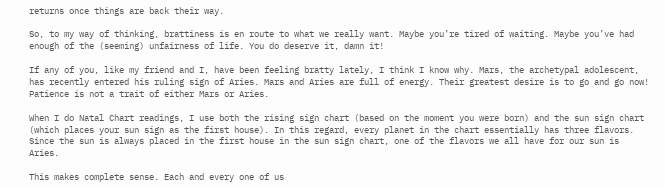returns once things are back their way.

So, to my way of thinking, brattiness is en route to what we really want. Maybe you’re tired of waiting. Maybe you’ve had enough of the (seeming) unfairness of life. You do deserve it, damn it!

If any of you, like my friend and I, have been feeling bratty lately, I think I know why. Mars, the archetypal adolescent, has recently entered his ruling sign of Aries. Mars and Aries are full of energy. Their greatest desire is to go and go now! Patience is not a trait of either Mars or Aries.

When I do Natal Chart readings, I use both the rising sign chart (based on the moment you were born) and the sun sign chart (which places your sun sign as the first house). In this regard, every planet in the chart essentially has three flavors. Since the sun is always placed in the first house in the sun sign chart, one of the flavors we all have for our sun is Aries.

This makes complete sense. Each and every one of us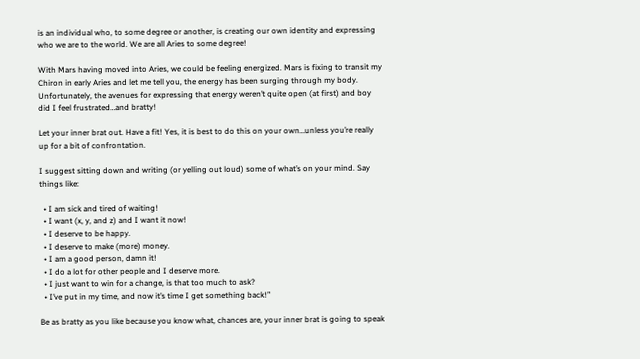is an individual who, to some degree or another, is creating our own identity and expressing who we are to the world. We are all Aries to some degree!

With Mars having moved into Aries, we could be feeling energized. Mars is fixing to transit my Chiron in early Aries and let me tell you, the energy has been surging through my body. Unfortunately, the avenues for expressing that energy weren’t quite open (at first) and boy did I feel frustrated…and bratty!

Let your inner brat out. Have a fit! Yes, it is best to do this on your own…unless you’re really up for a bit of confrontation.

I suggest sitting down and writing (or yelling out loud) some of what’s on your mind. Say things like:

  • I am sick and tired of waiting!
  • I want (x, y, and z) and I want it now!
  • I deserve to be happy.
  • I deserve to make (more) money.
  • I am a good person, damn it!
  • I do a lot for other people and I deserve more.
  • I just want to win for a change, is that too much to ask?
  • I’ve put in my time, and now it’s time I get something back!”

Be as bratty as you like because you know what, chances are, your inner brat is going to speak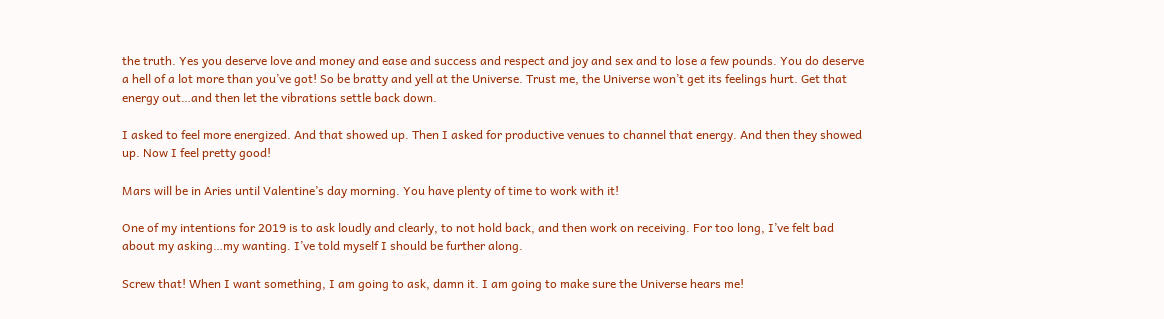the truth. Yes you deserve love and money and ease and success and respect and joy and sex and to lose a few pounds. You do deserve a hell of a lot more than you’ve got! So be bratty and yell at the Universe. Trust me, the Universe won’t get its feelings hurt. Get that energy out…and then let the vibrations settle back down.

I asked to feel more energized. And that showed up. Then I asked for productive venues to channel that energy. And then they showed up. Now I feel pretty good!

Mars will be in Aries until Valentine’s day morning. You have plenty of time to work with it!

One of my intentions for 2019 is to ask loudly and clearly, to not hold back, and then work on receiving. For too long, I’ve felt bad about my asking…my wanting. I’ve told myself I should be further along.

Screw that! When I want something, I am going to ask, damn it. I am going to make sure the Universe hears me!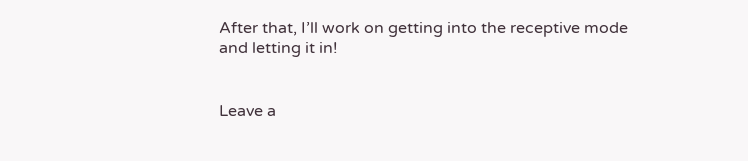After that, I’ll work on getting into the receptive mode and letting it in!


Leave a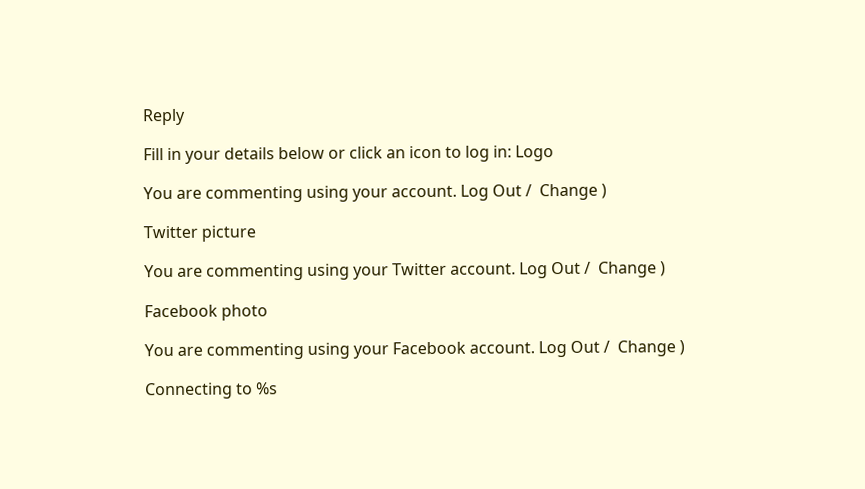Reply

Fill in your details below or click an icon to log in: Logo

You are commenting using your account. Log Out /  Change )

Twitter picture

You are commenting using your Twitter account. Log Out /  Change )

Facebook photo

You are commenting using your Facebook account. Log Out /  Change )

Connecting to %s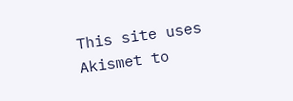This site uses Akismet to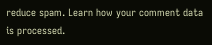reduce spam. Learn how your comment data is processed.